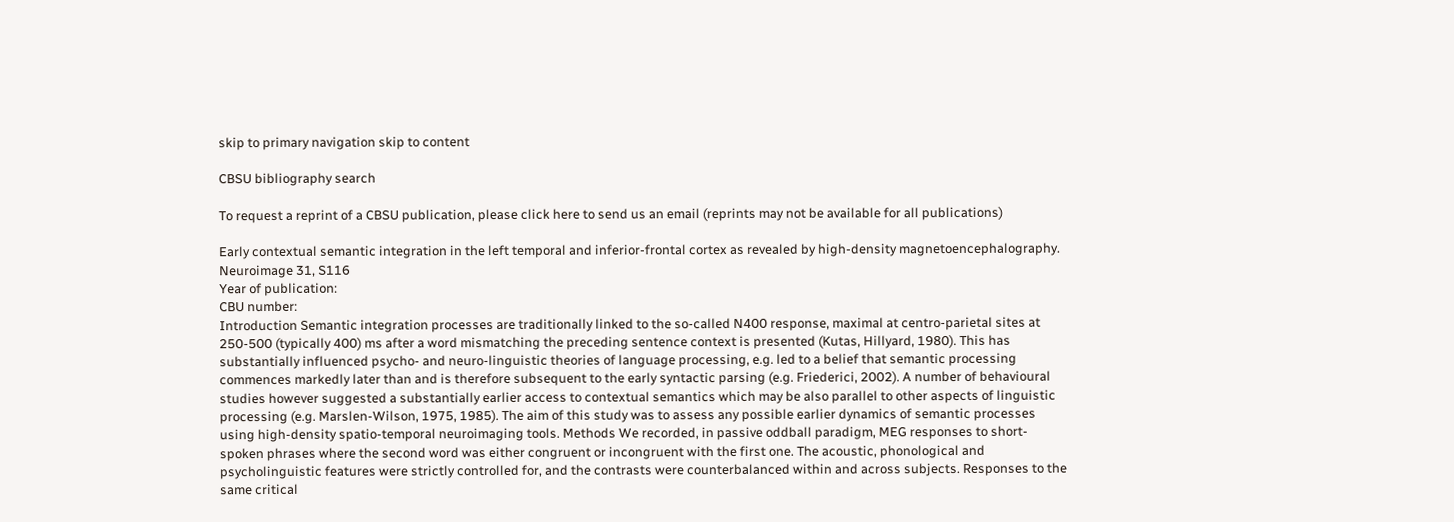skip to primary navigation skip to content

CBSU bibliography search

To request a reprint of a CBSU publication, please click here to send us an email (reprints may not be available for all publications)

Early contextual semantic integration in the left temporal and inferior-frontal cortex as revealed by high-density magnetoencephalography.
Neuroimage 31, S116
Year of publication:
CBU number:
Introduction Semantic integration processes are traditionally linked to the so-called N400 response, maximal at centro-parietal sites at 250-500 (typically 400) ms after a word mismatching the preceding sentence context is presented (Kutas, Hillyard, 1980). This has substantially influenced psycho- and neuro-linguistic theories of language processing, e.g. led to a belief that semantic processing commences markedly later than and is therefore subsequent to the early syntactic parsing (e.g. Friederici, 2002). A number of behavioural studies however suggested a substantially earlier access to contextual semantics which may be also parallel to other aspects of linguistic processing (e.g. Marslen-Wilson, 1975, 1985). The aim of this study was to assess any possible earlier dynamics of semantic processes using high-density spatio-temporal neuroimaging tools. Methods We recorded, in passive oddball paradigm, MEG responses to short-spoken phrases where the second word was either congruent or incongruent with the first one. The acoustic, phonological and psycholinguistic features were strictly controlled for, and the contrasts were counterbalanced within and across subjects. Responses to the same critical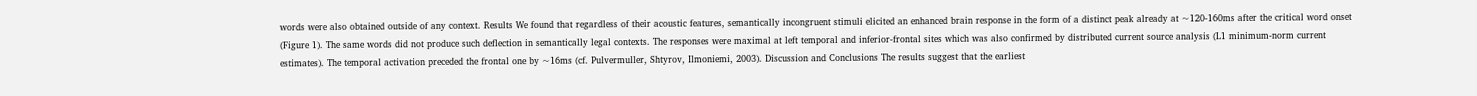words were also obtained outside of any context. Results We found that regardless of their acoustic features, semantically incongruent stimuli elicited an enhanced brain response in the form of a distinct peak already at ~120-160ms after the critical word onset (Figure 1). The same words did not produce such deflection in semantically legal contexts. The responses were maximal at left temporal and inferior-frontal sites which was also confirmed by distributed current source analysis (L1 minimum-norm current estimates). The temporal activation preceded the frontal one by ~16ms (cf. Pulvermuller, Shtyrov, Ilmoniemi, 2003). Discussion and Conclusions The results suggest that the earliest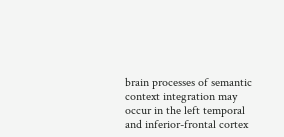brain processes of semantic context integration may occur in the left temporal and inferior-frontal cortex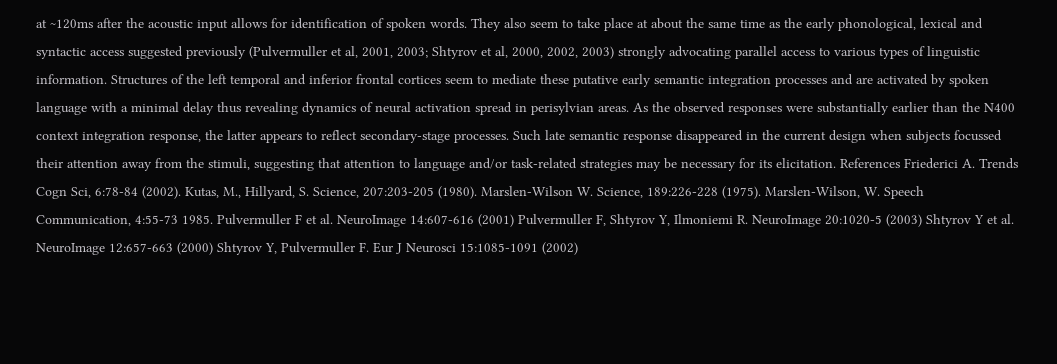at ~120ms after the acoustic input allows for identification of spoken words. They also seem to take place at about the same time as the early phonological, lexical and syntactic access suggested previously (Pulvermuller et al, 2001, 2003; Shtyrov et al, 2000, 2002, 2003) strongly advocating parallel access to various types of linguistic information. Structures of the left temporal and inferior frontal cortices seem to mediate these putative early semantic integration processes and are activated by spoken language with a minimal delay thus revealing dynamics of neural activation spread in perisylvian areas. As the observed responses were substantially earlier than the N400 context integration response, the latter appears to reflect secondary-stage processes. Such late semantic response disappeared in the current design when subjects focussed their attention away from the stimuli, suggesting that attention to language and/or task-related strategies may be necessary for its elicitation. References Friederici A. Trends Cogn Sci, 6:78-84 (2002). Kutas, M., Hillyard, S. Science, 207:203-205 (1980). Marslen-Wilson W. Science, 189:226-228 (1975). Marslen-Wilson, W. Speech Communication, 4:55-73 1985. Pulvermuller F et al. NeuroImage 14:607-616 (2001) Pulvermuller F, Shtyrov Y, Ilmoniemi R. NeuroImage 20:1020-5 (2003) Shtyrov Y et al. NeuroImage 12:657-663 (2000) Shtyrov Y, Pulvermuller F. Eur J Neurosci 15:1085-1091 (2002)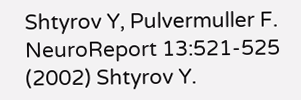Shtyrov Y, Pulvermuller F. NeuroReport 13:521-525 (2002) Shtyrov Y.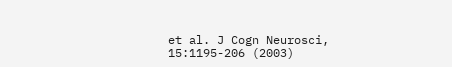et al. J Cogn Neurosci, 15:1195-206 (2003)